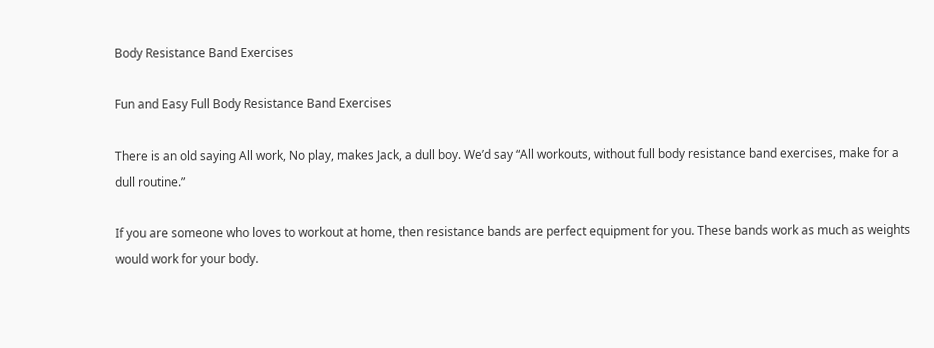Body Resistance Band Exercises

Fun and Easy Full Body Resistance Band Exercises

There is an old saying All work, No play, makes Jack, a dull boy. We’d say “All workouts, without full body resistance band exercises, make for a dull routine.”

If you are someone who loves to workout at home, then resistance bands are perfect equipment for you. These bands work as much as weights would work for your body.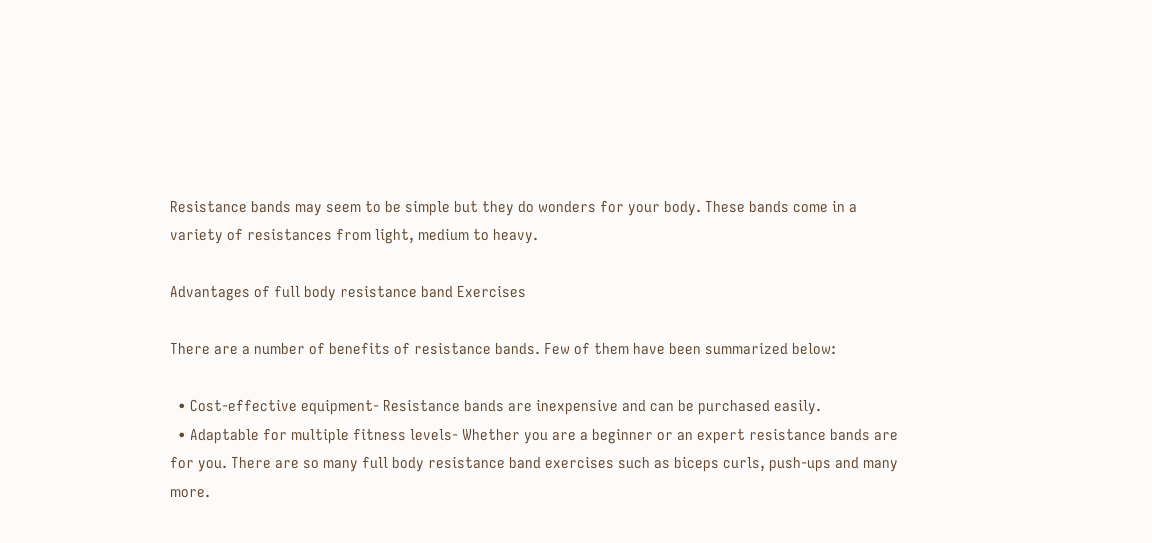Resistance bands may seem to be simple but they do wonders for your body. These bands come in a variety of resistances from light, medium to heavy.

Advantages of full body resistance band Exercises

There are a number of benefits of resistance bands. Few of them have been summarized below:

  • Cost-effective equipment- Resistance bands are inexpensive and can be purchased easily.
  • Adaptable for multiple fitness levels- Whether you are a beginner or an expert resistance bands are for you. There are so many full body resistance band exercises such as biceps curls, push-ups and many more.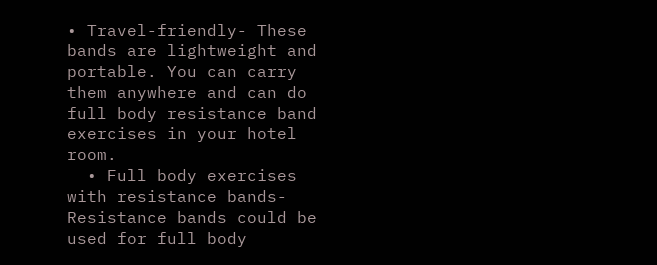• Travel-friendly- These bands are lightweight and portable. You can carry them anywhere and can do full body resistance band exercises in your hotel room.
  • Full body exercises with resistance bands- Resistance bands could be used for full body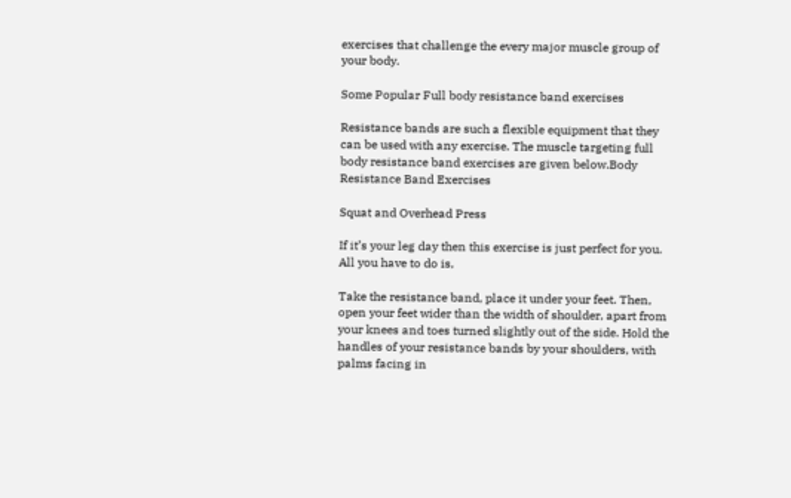exercises that challenge the every major muscle group of your body.

Some Popular Full body resistance band exercises

Resistance bands are such a flexible equipment that they can be used with any exercise. The muscle targeting full body resistance band exercises are given below.Body Resistance Band Exercises

Squat and Overhead Press

If it’s your leg day then this exercise is just perfect for you. All you have to do is,

Take the resistance band, place it under your feet. Then, open your feet wider than the width of shoulder, apart from your knees and toes turned slightly out of the side. Hold the handles of your resistance bands by your shoulders, with palms facing in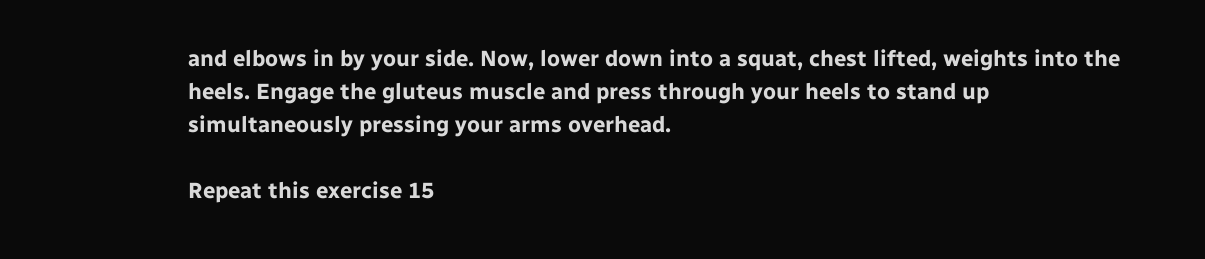and elbows in by your side. Now, lower down into a squat, chest lifted, weights into the heels. Engage the gluteus muscle and press through your heels to stand up simultaneously pressing your arms overhead.

Repeat this exercise 15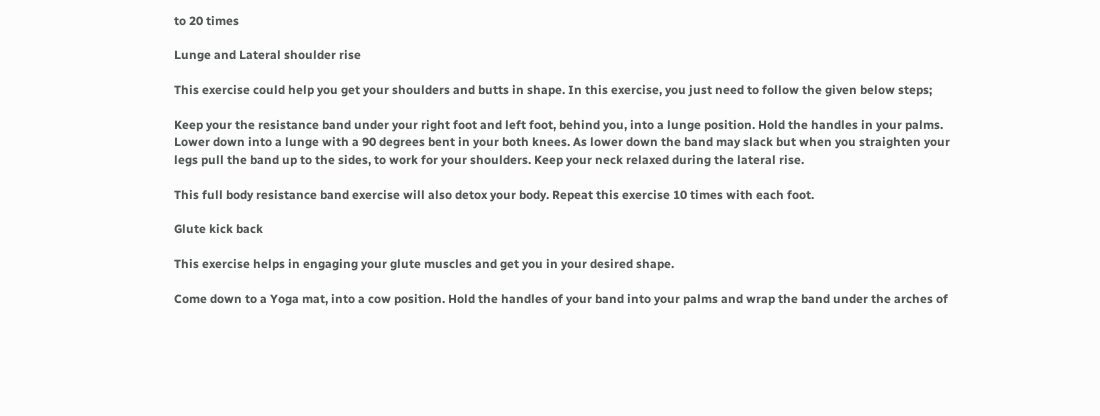to 20 times

Lunge and Lateral shoulder rise

This exercise could help you get your shoulders and butts in shape. In this exercise, you just need to follow the given below steps;

Keep your the resistance band under your right foot and left foot, behind you, into a lunge position. Hold the handles in your palms. Lower down into a lunge with a 90 degrees bent in your both knees. As lower down the band may slack but when you straighten your legs pull the band up to the sides, to work for your shoulders. Keep your neck relaxed during the lateral rise.

This full body resistance band exercise will also detox your body. Repeat this exercise 10 times with each foot.

Glute kick back

This exercise helps in engaging your glute muscles and get you in your desired shape.

Come down to a Yoga mat, into a cow position. Hold the handles of your band into your palms and wrap the band under the arches of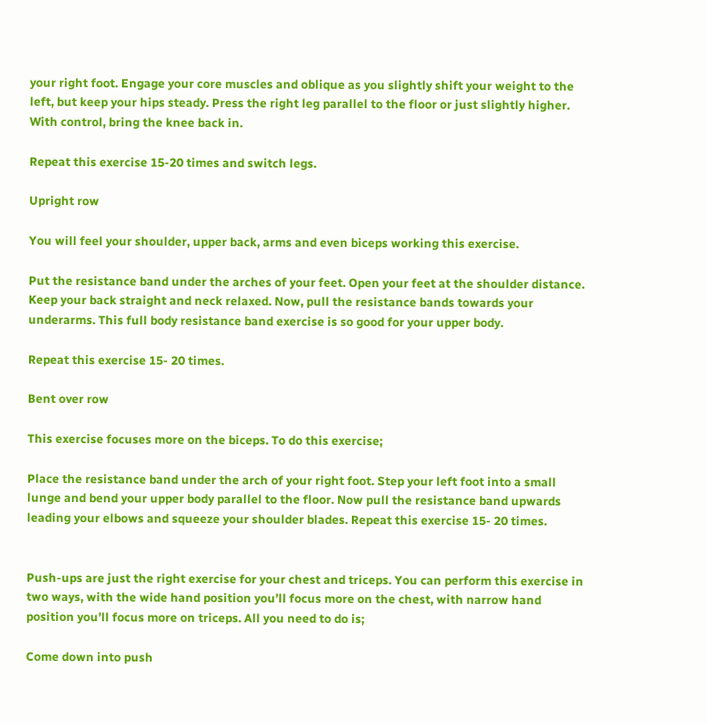your right foot. Engage your core muscles and oblique as you slightly shift your weight to the left, but keep your hips steady. Press the right leg parallel to the floor or just slightly higher. With control, bring the knee back in.

Repeat this exercise 15-20 times and switch legs.

Upright row

You will feel your shoulder, upper back, arms and even biceps working this exercise.

Put the resistance band under the arches of your feet. Open your feet at the shoulder distance. Keep your back straight and neck relaxed. Now, pull the resistance bands towards your underarms. This full body resistance band exercise is so good for your upper body.

Repeat this exercise 15- 20 times.

Bent over row

This exercise focuses more on the biceps. To do this exercise;

Place the resistance band under the arch of your right foot. Step your left foot into a small lunge and bend your upper body parallel to the floor. Now pull the resistance band upwards leading your elbows and squeeze your shoulder blades. Repeat this exercise 15- 20 times.


Push-ups are just the right exercise for your chest and triceps. You can perform this exercise in two ways, with the wide hand position you’ll focus more on the chest, with narrow hand position you’ll focus more on triceps. All you need to do is;

Come down into push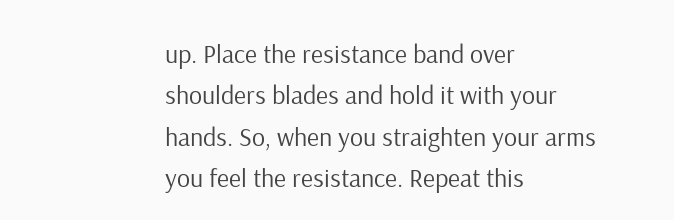up. Place the resistance band over shoulders blades and hold it with your hands. So, when you straighten your arms you feel the resistance. Repeat this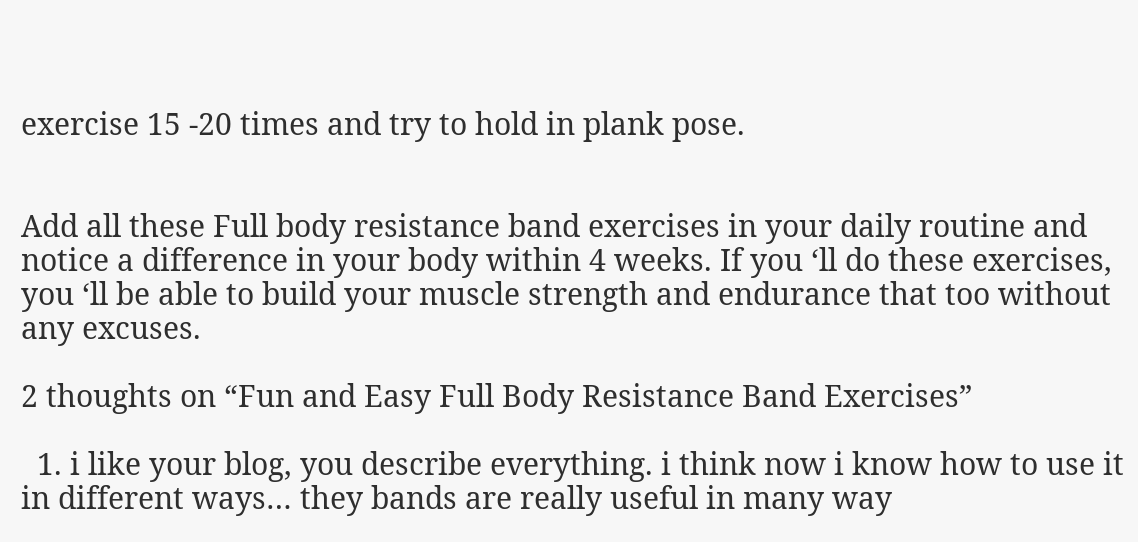exercise 15 -20 times and try to hold in plank pose.


Add all these Full body resistance band exercises in your daily routine and notice a difference in your body within 4 weeks. If you ‘ll do these exercises, you ‘ll be able to build your muscle strength and endurance that too without any excuses.

2 thoughts on “Fun and Easy Full Body Resistance Band Exercises”

  1. i like your blog, you describe everything. i think now i know how to use it in different ways… they bands are really useful in many way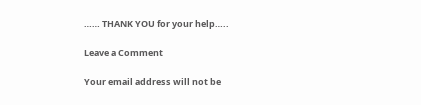…… THANK YOU for your help…..

Leave a Comment

Your email address will not be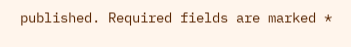published. Required fields are marked *